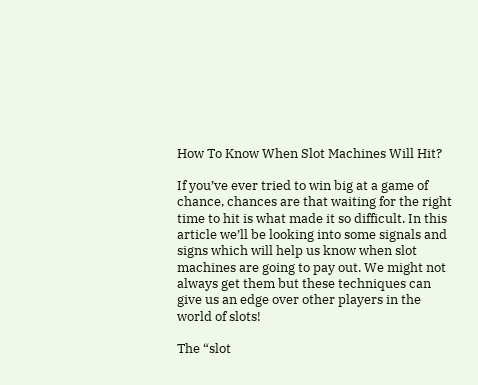How To Know When Slot Machines Will Hit?

If you’ve ever tried to win big at a game of chance, chances are that waiting for the right time to hit is what made it so difficult. In this article we’ll be looking into some signals and signs which will help us know when slot machines are going to pay out. We might not always get them but these techniques can give us an edge over other players in the world of slots!

The “slot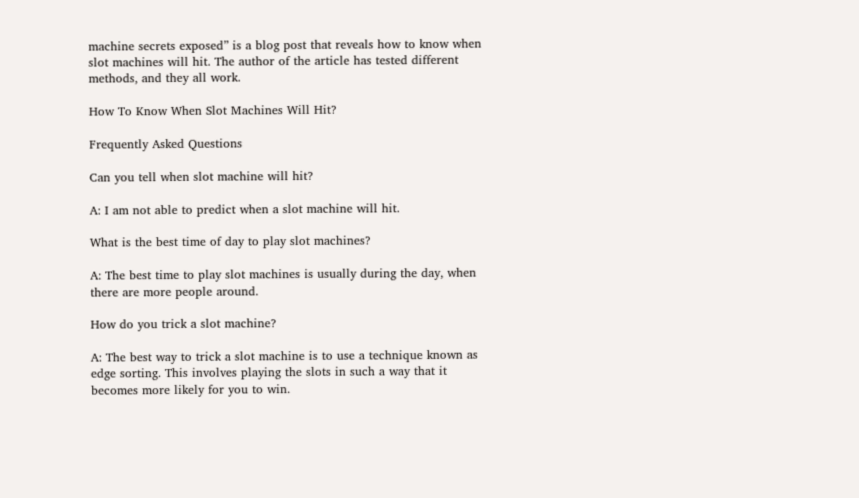machine secrets exposed” is a blog post that reveals how to know when slot machines will hit. The author of the article has tested different methods, and they all work.

How To Know When Slot Machines Will Hit?

Frequently Asked Questions

Can you tell when slot machine will hit?

A: I am not able to predict when a slot machine will hit.

What is the best time of day to play slot machines?

A: The best time to play slot machines is usually during the day, when there are more people around.

How do you trick a slot machine?

A: The best way to trick a slot machine is to use a technique known as edge sorting. This involves playing the slots in such a way that it becomes more likely for you to win.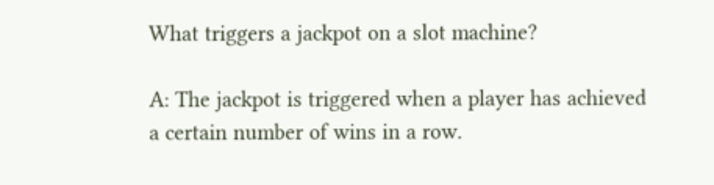What triggers a jackpot on a slot machine?

A: The jackpot is triggered when a player has achieved a certain number of wins in a row.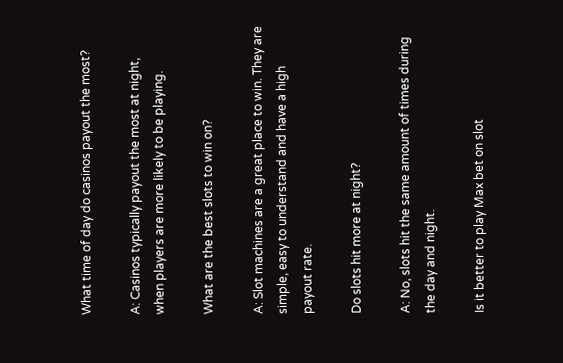What time of day do casinos payout the most?

A: Casinos typically payout the most at night, when players are more likely to be playing.

What are the best slots to win on?

A: Slot machines are a great place to win. They are simple, easy to understand and have a high payout rate.

Do slots hit more at night?

A: No, slots hit the same amount of times during the day and night.

Is it better to play Max bet on slot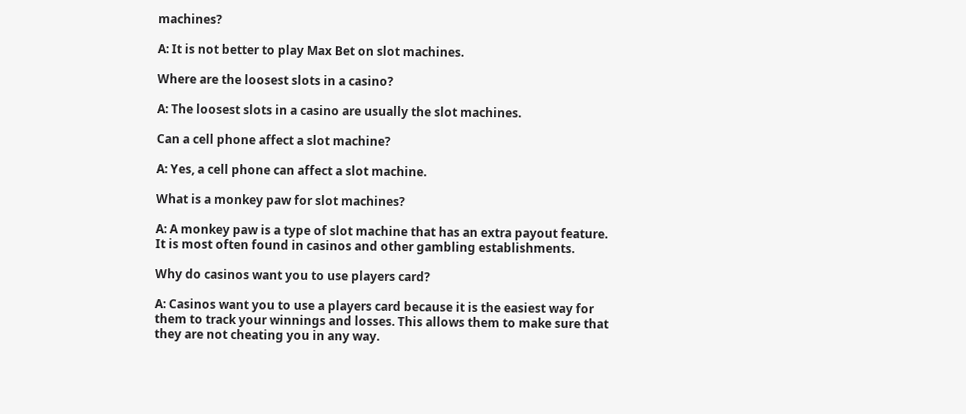machines?

A: It is not better to play Max Bet on slot machines.

Where are the loosest slots in a casino?

A: The loosest slots in a casino are usually the slot machines.

Can a cell phone affect a slot machine?

A: Yes, a cell phone can affect a slot machine.

What is a monkey paw for slot machines?

A: A monkey paw is a type of slot machine that has an extra payout feature. It is most often found in casinos and other gambling establishments.

Why do casinos want you to use players card?

A: Casinos want you to use a players card because it is the easiest way for them to track your winnings and losses. This allows them to make sure that they are not cheating you in any way.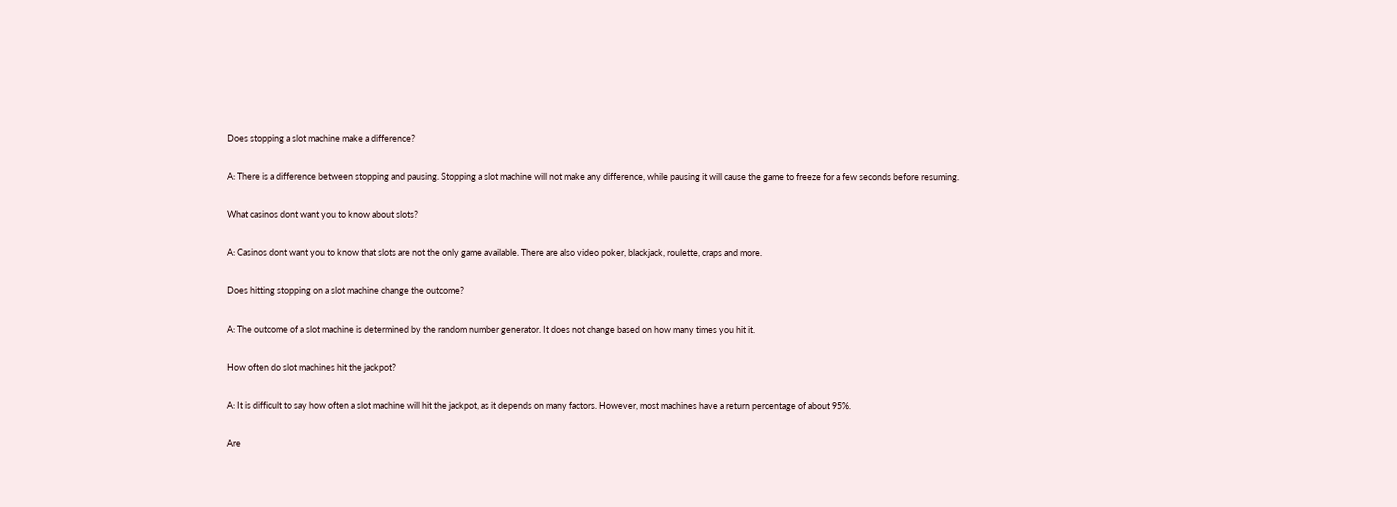Does stopping a slot machine make a difference?

A: There is a difference between stopping and pausing. Stopping a slot machine will not make any difference, while pausing it will cause the game to freeze for a few seconds before resuming.

What casinos dont want you to know about slots?

A: Casinos dont want you to know that slots are not the only game available. There are also video poker, blackjack, roulette, craps and more.

Does hitting stopping on a slot machine change the outcome?

A: The outcome of a slot machine is determined by the random number generator. It does not change based on how many times you hit it.

How often do slot machines hit the jackpot?

A: It is difficult to say how often a slot machine will hit the jackpot, as it depends on many factors. However, most machines have a return percentage of about 95%.

Are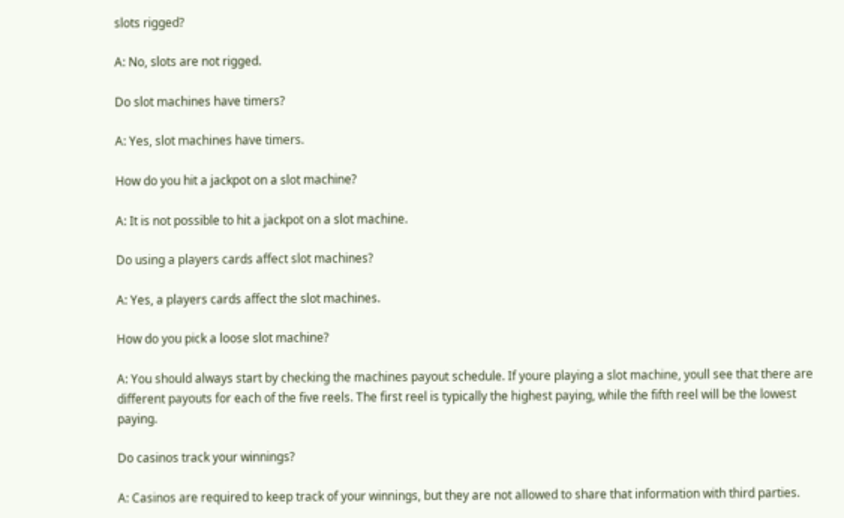slots rigged?

A: No, slots are not rigged.

Do slot machines have timers?

A: Yes, slot machines have timers.

How do you hit a jackpot on a slot machine?

A: It is not possible to hit a jackpot on a slot machine.

Do using a players cards affect slot machines?

A: Yes, a players cards affect the slot machines.

How do you pick a loose slot machine?

A: You should always start by checking the machines payout schedule. If youre playing a slot machine, youll see that there are different payouts for each of the five reels. The first reel is typically the highest paying, while the fifth reel will be the lowest paying.

Do casinos track your winnings?

A: Casinos are required to keep track of your winnings, but they are not allowed to share that information with third parties.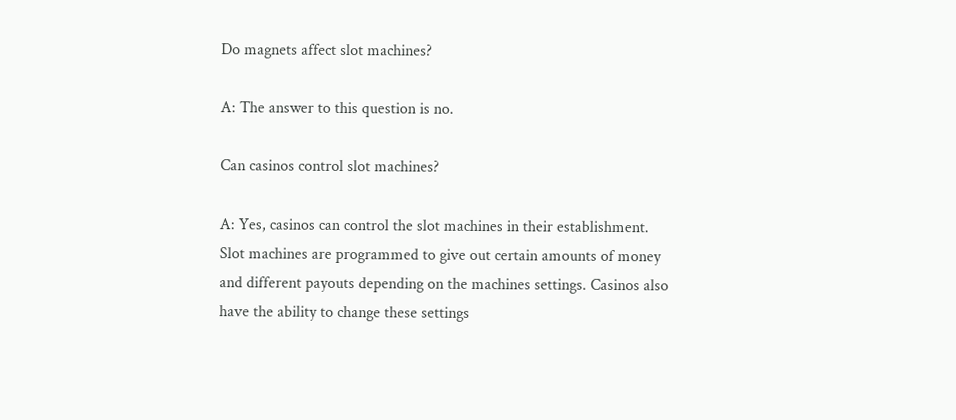Do magnets affect slot machines?

A: The answer to this question is no.

Can casinos control slot machines?

A: Yes, casinos can control the slot machines in their establishment. Slot machines are programmed to give out certain amounts of money and different payouts depending on the machines settings. Casinos also have the ability to change these settings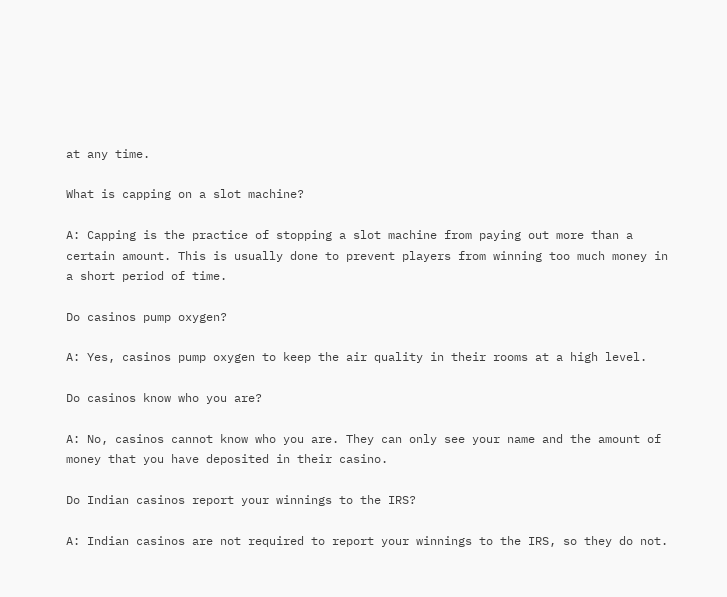at any time.

What is capping on a slot machine?

A: Capping is the practice of stopping a slot machine from paying out more than a certain amount. This is usually done to prevent players from winning too much money in a short period of time.

Do casinos pump oxygen?

A: Yes, casinos pump oxygen to keep the air quality in their rooms at a high level.

Do casinos know who you are?

A: No, casinos cannot know who you are. They can only see your name and the amount of money that you have deposited in their casino.

Do Indian casinos report your winnings to the IRS?

A: Indian casinos are not required to report your winnings to the IRS, so they do not.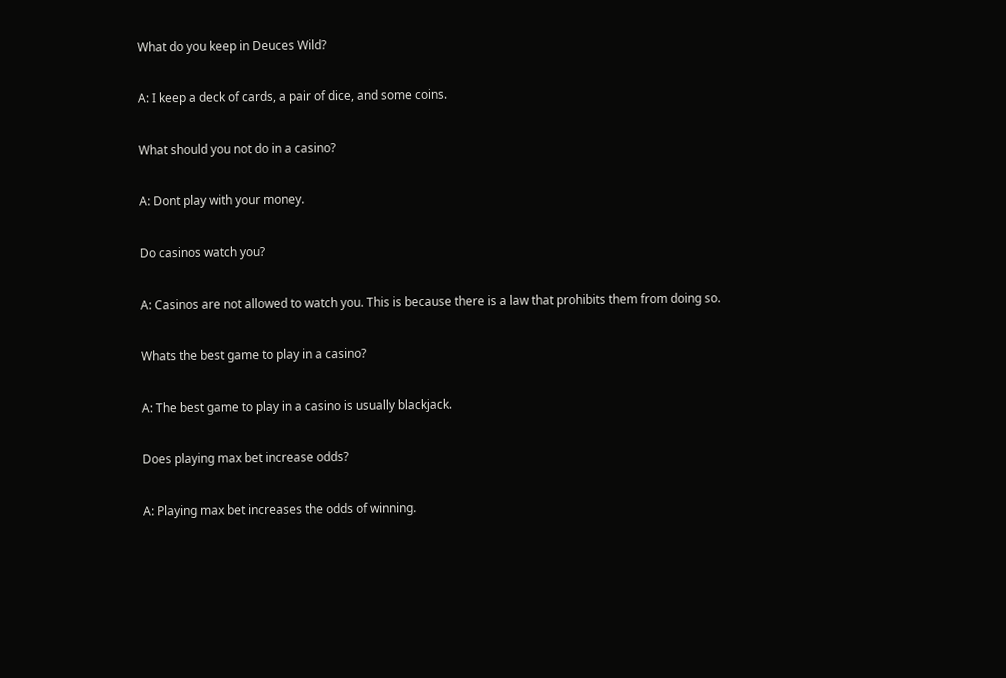What do you keep in Deuces Wild?

A: I keep a deck of cards, a pair of dice, and some coins.

What should you not do in a casino?

A: Dont play with your money.

Do casinos watch you?

A: Casinos are not allowed to watch you. This is because there is a law that prohibits them from doing so.

Whats the best game to play in a casino?

A: The best game to play in a casino is usually blackjack.

Does playing max bet increase odds?

A: Playing max bet increases the odds of winning.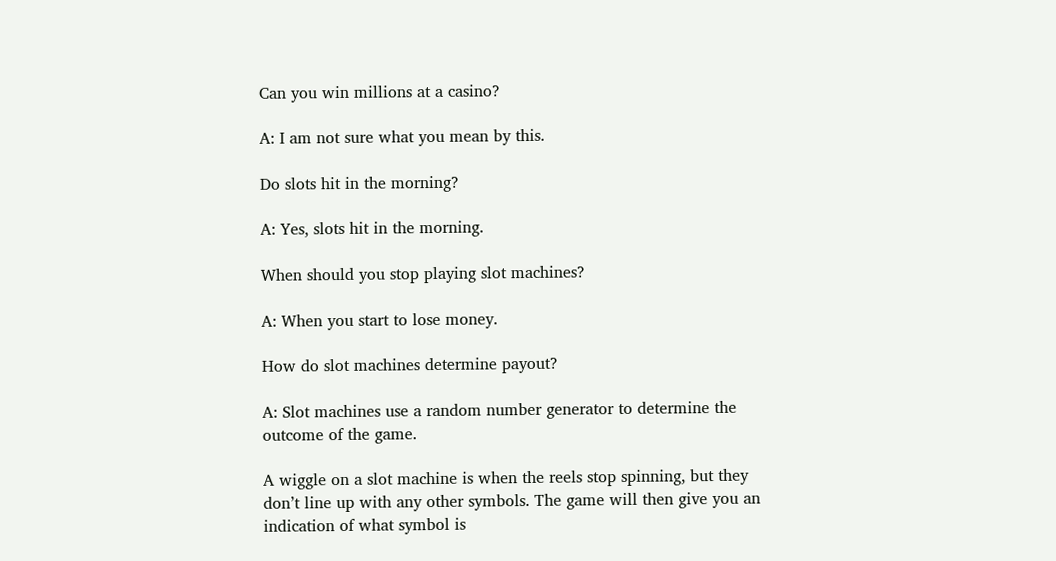Can you win millions at a casino?

A: I am not sure what you mean by this.

Do slots hit in the morning?

A: Yes, slots hit in the morning.

When should you stop playing slot machines?

A: When you start to lose money.

How do slot machines determine payout?

A: Slot machines use a random number generator to determine the outcome of the game.

A wiggle on a slot machine is when the reels stop spinning, but they don’t line up with any other symbols. The game will then give you an indication of what symbol is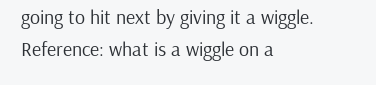going to hit next by giving it a wiggle. Reference: what is a wiggle on a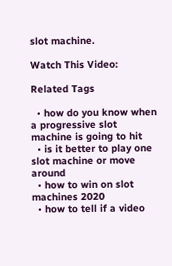slot machine.

Watch This Video:

Related Tags

  • how do you know when a progressive slot machine is going to hit
  • is it better to play one slot machine or move around
  • how to win on slot machines 2020
  • how to tell if a video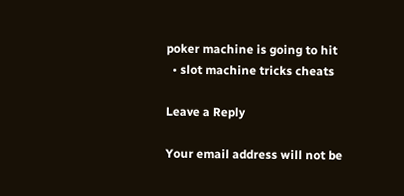poker machine is going to hit
  • slot machine tricks cheats

Leave a Reply

Your email address will not be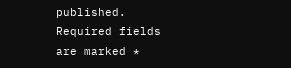published. Required fields are marked *